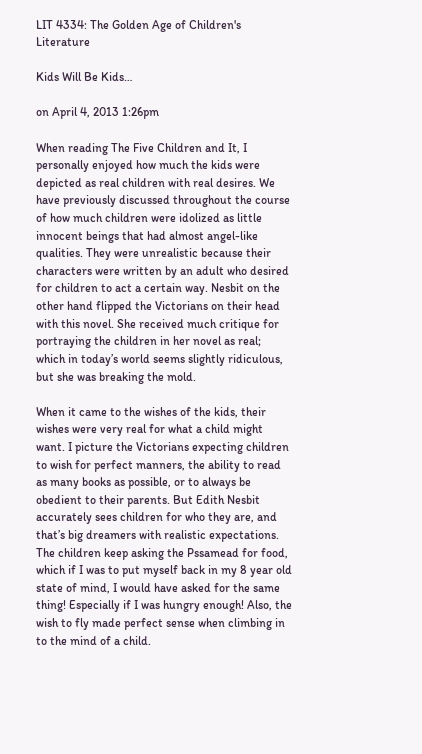LIT 4334: The Golden Age of Children's Literature

Kids Will Be Kids…

on April 4, 2013 1:26pm

When reading The Five Children and It, I personally enjoyed how much the kids were depicted as real children with real desires. We have previously discussed throughout the course of how much children were idolized as little innocent beings that had almost angel-like qualities. They were unrealistic because their characters were written by an adult who desired for children to act a certain way. Nesbit on the other hand flipped the Victorians on their head with this novel. She received much critique for portraying the children in her novel as real; which in today’s world seems slightly ridiculous, but she was breaking the mold.

When it came to the wishes of the kids, their wishes were very real for what a child might want. I picture the Victorians expecting children to wish for perfect manners, the ability to read as many books as possible, or to always be obedient to their parents. But Edith Nesbit accurately sees children for who they are, and that’s big dreamers with realistic expectations. The children keep asking the Pssamead for food, which if I was to put myself back in my 8 year old state of mind, I would have asked for the same thing! Especially if I was hungry enough! Also, the wish to fly made perfect sense when climbing in to the mind of a child.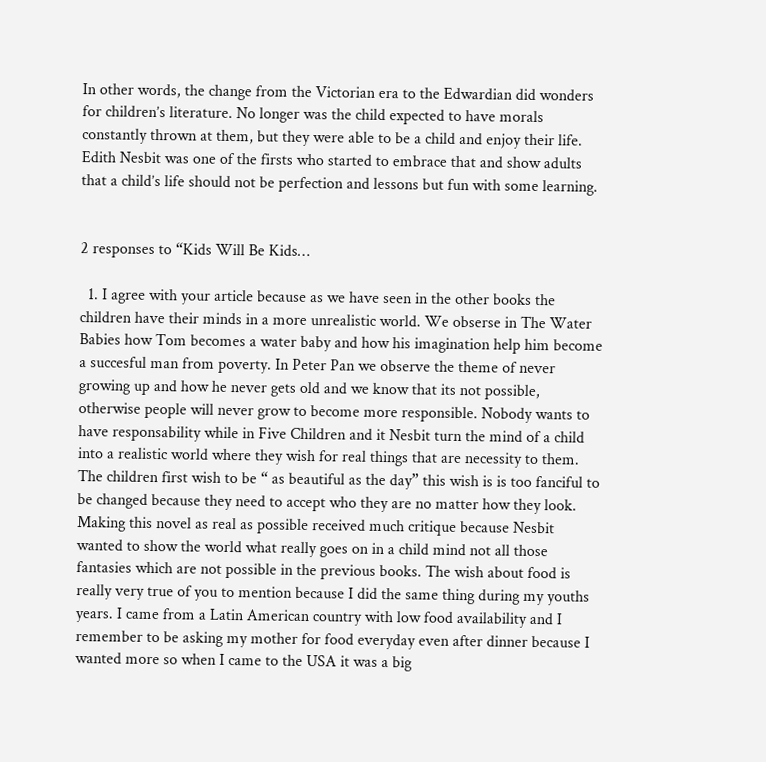In other words, the change from the Victorian era to the Edwardian did wonders for children’s literature. No longer was the child expected to have morals constantly thrown at them, but they were able to be a child and enjoy their life. Edith Nesbit was one of the firsts who started to embrace that and show adults that a child’s life should not be perfection and lessons but fun with some learning.


2 responses to “Kids Will Be Kids…

  1. I agree with your article because as we have seen in the other books the children have their minds in a more unrealistic world. We obserse in The Water Babies how Tom becomes a water baby and how his imagination help him become a succesful man from poverty. In Peter Pan we observe the theme of never growing up and how he never gets old and we know that its not possible, otherwise people will never grow to become more responsible. Nobody wants to have responsability while in Five Children and it Nesbit turn the mind of a child into a realistic world where they wish for real things that are necessity to them. The children first wish to be “ as beautiful as the day” this wish is is too fanciful to be changed because they need to accept who they are no matter how they look. Making this novel as real as possible received much critique because Nesbit wanted to show the world what really goes on in a child mind not all those fantasies which are not possible in the previous books. The wish about food is really very true of you to mention because I did the same thing during my youths years. I came from a Latin American country with low food availability and I remember to be asking my mother for food everyday even after dinner because I wanted more so when I came to the USA it was a big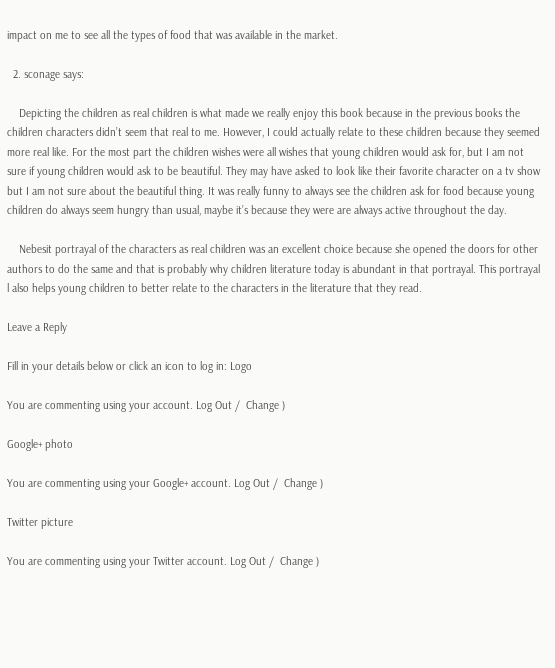impact on me to see all the types of food that was available in the market.

  2. sconage says:

    Depicting the children as real children is what made we really enjoy this book because in the previous books the children characters didn’t seem that real to me. However, I could actually relate to these children because they seemed more real like. For the most part the children wishes were all wishes that young children would ask for, but I am not sure if young children would ask to be beautiful. They may have asked to look like their favorite character on a tv show but I am not sure about the beautiful thing. It was really funny to always see the children ask for food because young children do always seem hungry than usual, maybe it’s because they were are always active throughout the day.

    Nebesit portrayal of the characters as real children was an excellent choice because she opened the doors for other authors to do the same and that is probably why children literature today is abundant in that portrayal. This portrayal l also helps young children to better relate to the characters in the literature that they read.

Leave a Reply

Fill in your details below or click an icon to log in: Logo

You are commenting using your account. Log Out /  Change )

Google+ photo

You are commenting using your Google+ account. Log Out /  Change )

Twitter picture

You are commenting using your Twitter account. Log Out /  Change )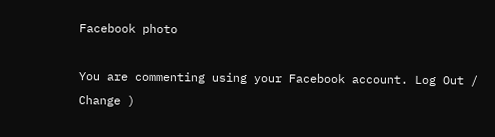Facebook photo

You are commenting using your Facebook account. Log Out /  Change )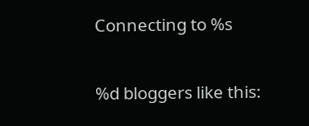Connecting to %s

%d bloggers like this: